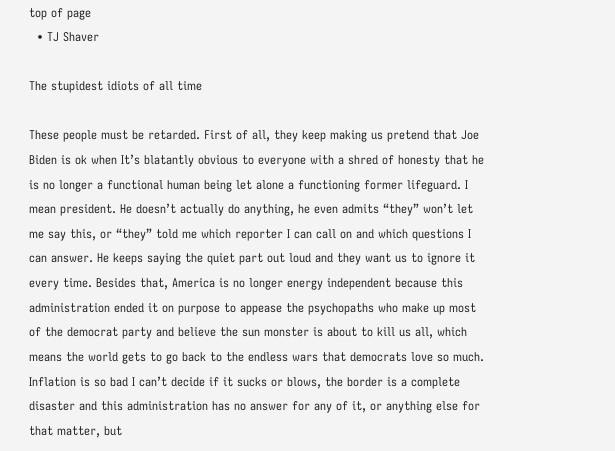top of page
  • TJ Shaver

The stupidest idiots of all time

These people must be retarded. First of all, they keep making us pretend that Joe Biden is ok when It’s blatantly obvious to everyone with a shred of honesty that he is no longer a functional human being let alone a functioning former lifeguard. I mean president. He doesn’t actually do anything, he even admits “they” won’t let me say this, or “they” told me which reporter I can call on and which questions I can answer. He keeps saying the quiet part out loud and they want us to ignore it every time. Besides that, America is no longer energy independent because this administration ended it on purpose to appease the psychopaths who make up most of the democrat party and believe the sun monster is about to kill us all, which means the world gets to go back to the endless wars that democrats love so much. Inflation is so bad I can’t decide if it sucks or blows, the border is a complete disaster and this administration has no answer for any of it, or anything else for that matter, but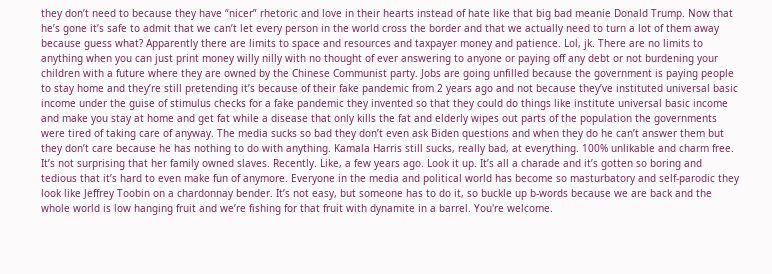they don’t need to because they have “nicer” rhetoric and love in their hearts instead of hate like that big bad meanie Donald Trump. Now that he’s gone it’s safe to admit that we can’t let every person in the world cross the border and that we actually need to turn a lot of them away because guess what? Apparently there are limits to space and resources and taxpayer money and patience. Lol, jk. There are no limits to anything when you can just print money willy nilly with no thought of ever answering to anyone or paying off any debt or not burdening your children with a future where they are owned by the Chinese Communist party. Jobs are going unfilled because the government is paying people to stay home and they’re still pretending it’s because of their fake pandemic from 2 years ago and not because they’ve instituted universal basic income under the guise of stimulus checks for a fake pandemic they invented so that they could do things like institute universal basic income and make you stay at home and get fat while a disease that only kills the fat and elderly wipes out parts of the population the governments were tired of taking care of anyway. The media sucks so bad they don’t even ask Biden questions and when they do he can’t answer them but they don’t care because he has nothing to do with anything. Kamala Harris still sucks, really bad, at everything. 100% unlikable and charm free. It’s not surprising that her family owned slaves. Recently. Like, a few years ago. Look it up. It’s all a charade and it’s gotten so boring and tedious that it’s hard to even make fun of anymore. Everyone in the media and political world has become so masturbatory and self-parodic they look like Jeffrey Toobin on a chardonnay bender. It’s not easy, but someone has to do it, so buckle up b-words because we are back and the whole world is low hanging fruit and we’re fishing for that fruit with dynamite in a barrel. You're welcome.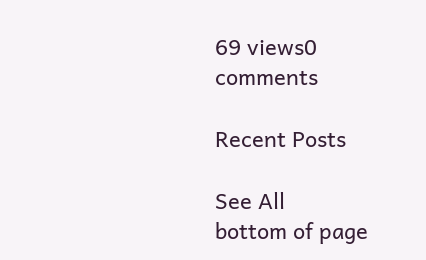69 views0 comments

Recent Posts

See All
bottom of page